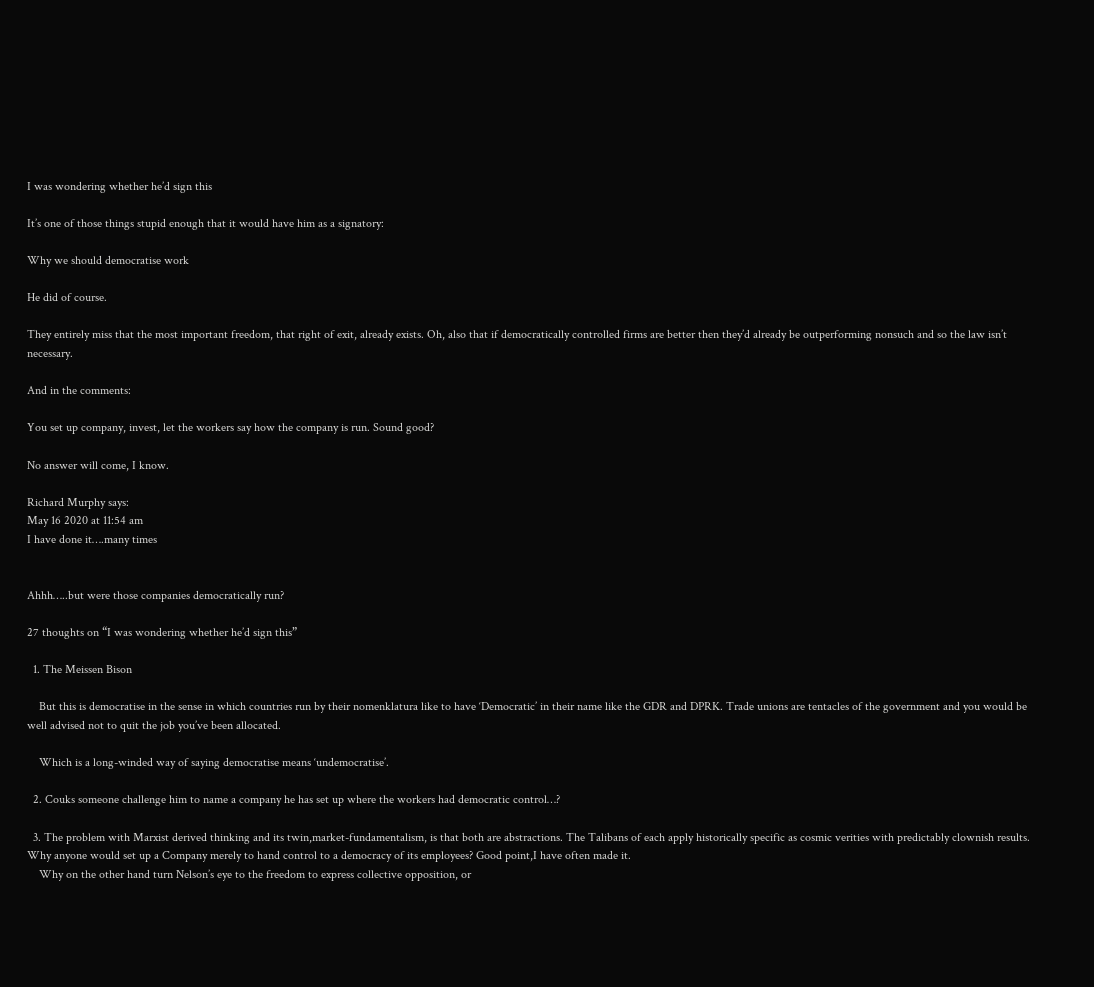I was wondering whether he’d sign this

It’s one of those things stupid enough that it would have him as a signatory:

Why we should democratise work

He did of course.

They entirely miss that the most important freedom, that right of exit, already exists. Oh, also that if democratically controlled firms are better then they’d already be outperforming nonsuch and so the law isn’t necessary.

And in the comments:

You set up company, invest, let the workers say how the company is run. Sound good?

No answer will come, I know.

Richard Murphy says:
May 16 2020 at 11:54 am
I have done it….many times


Ahhh…..but were those companies democratically run?

27 thoughts on “I was wondering whether he’d sign this”

  1. The Meissen Bison

    But this is democratise in the sense in which countries run by their nomenklatura like to have ‘Democratic’ in their name like the GDR and DPRK. Trade unions are tentacles of the government and you would be well advised not to quit the job you’ve been allocated.

    Which is a long-winded way of saying democratise means ‘undemocratise’.

  2. Couks someone challenge him to name a company he has set up where the workers had democratic control…?

  3. The problem with Marxist derived thinking and its twin,market-fundamentalism, is that both are abstractions. The Talibans of each apply historically specific as cosmic verities with predictably clownish results. Why anyone would set up a Company merely to hand control to a democracy of its employees? Good point,I have often made it.
    Why on the other hand turn Nelson’s eye to the freedom to express collective opposition, or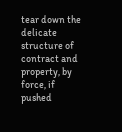tear down the delicate structure of contract and property, by force, if pushed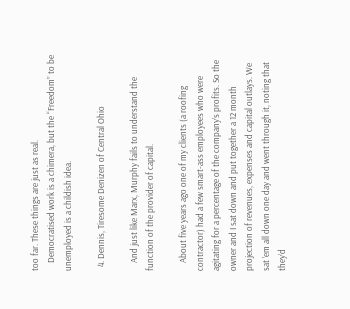too far. These things are just as real.
    Democratised work is a chimera, but the “Freedom” to be unemployed is a childish idea.

  4. Dennis, Tiresome Denizen of Central Ohio

    And just like Marx, Murphy fails to understand the function of the provider of capital.

    About five years ago one of my clients (a roofing contractor) had a few smart-ass employees who were agitating for a percentage of the company’s profits. So the owner and I sat down and put together a 12 month projection of revenues, expenses and capital outlays. We sat ’em all down one day and went through it, noting that they’d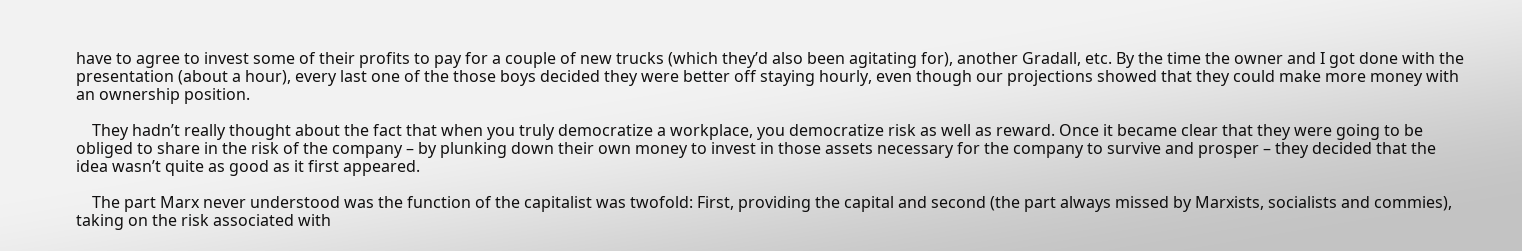have to agree to invest some of their profits to pay for a couple of new trucks (which they’d also been agitating for), another Gradall, etc. By the time the owner and I got done with the presentation (about a hour), every last one of the those boys decided they were better off staying hourly, even though our projections showed that they could make more money with an ownership position.

    They hadn’t really thought about the fact that when you truly democratize a workplace, you democratize risk as well as reward. Once it became clear that they were going to be obliged to share in the risk of the company – by plunking down their own money to invest in those assets necessary for the company to survive and prosper – they decided that the idea wasn’t quite as good as it first appeared.

    The part Marx never understood was the function of the capitalist was twofold: First, providing the capital and second (the part always missed by Marxists, socialists and commies), taking on the risk associated with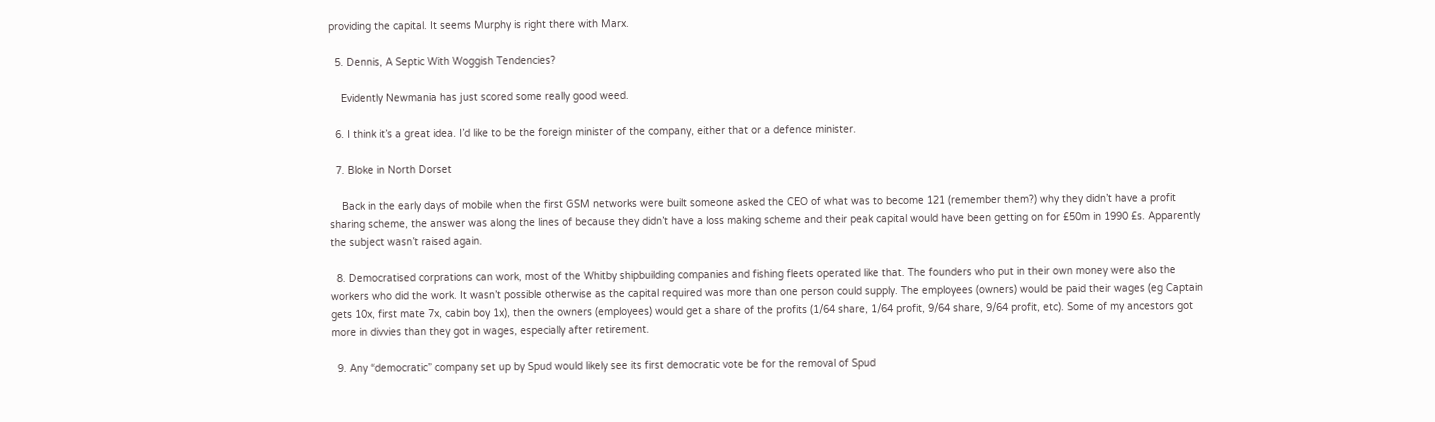providing the capital. It seems Murphy is right there with Marx.

  5. Dennis, A Septic With Woggish Tendencies?

    Evidently Newmania has just scored some really good weed.

  6. I think it’s a great idea. I’d like to be the foreign minister of the company, either that or a defence minister.

  7. Bloke in North Dorset

    Back in the early days of mobile when the first GSM networks were built someone asked the CEO of what was to become 121 (remember them?) why they didn’t have a profit sharing scheme, the answer was along the lines of because they didn’t have a loss making scheme and their peak capital would have been getting on for £50m in 1990 £s. Apparently the subject wasn’t raised again.

  8. Democratised corprations can work, most of the Whitby shipbuilding companies and fishing fleets operated like that. The founders who put in their own money were also the workers who did the work. It wasn’t possible otherwise as the capital required was more than one person could supply. The employees (owners) would be paid their wages (eg Captain gets 10x, first mate 7x, cabin boy 1x), then the owners (employees) would get a share of the profits (1/64 share, 1/64 profit, 9/64 share, 9/64 profit, etc). Some of my ancestors got more in divvies than they got in wages, especially after retirement.

  9. Any “democratic” company set up by Spud would likely see its first democratic vote be for the removal of Spud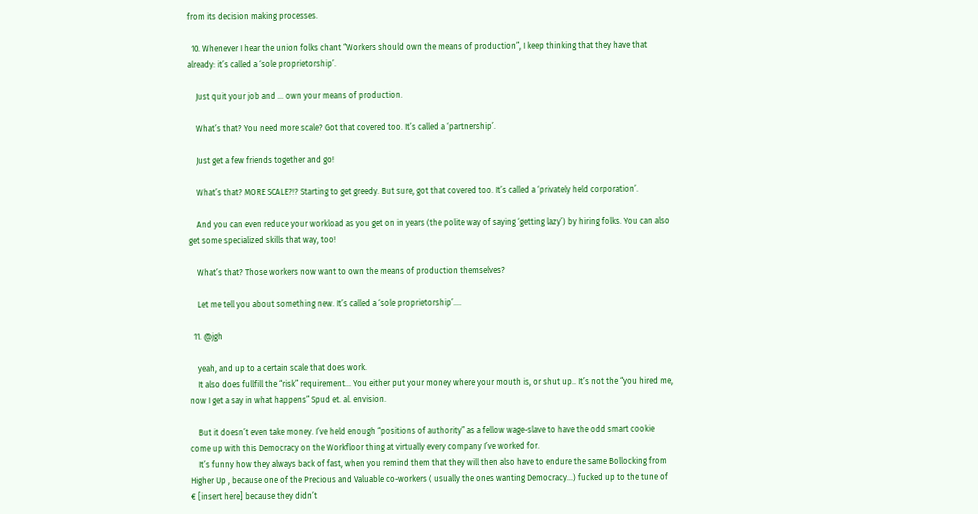from its decision making processes.

  10. Whenever I hear the union folks chant “Workers should own the means of production”, I keep thinking that they have that already: it’s called a ‘sole proprietorship’.

    Just quit your job and … own your means of production.

    What’s that? You need more scale? Got that covered too. It’s called a ‘partnership’.

    Just get a few friends together and go!

    What’s that? MORE SCALE?!? Starting to get greedy. But sure, got that covered too. It’s called a ‘privately held corporation’.

    And you can even reduce your workload as you get on in years (the polite way of saying ‘getting lazy’) by hiring folks. You can also get some specialized skills that way, too!

    What’s that? Those workers now want to own the means of production themselves?

    Let me tell you about something new. It’s called a ‘sole proprietorship’….

  11. @jgh

    yeah, and up to a certain scale that does work.
    It also does fullfill the “risk” requirement… You either put your money where your mouth is, or shut up.. It’s not the “you hired me, now I get a say in what happens” Spud et. al. envision.

    But it doesn’t even take money. I’ve held enough “positions of authority” as a fellow wage-slave to have the odd smart cookie come up with this Democracy on the Workfloor thing at virtually every company I’ve worked for.
    It’s funny how they always back of fast, when you remind them that they will then also have to endure the same Bollocking from Higher Up , because one of the Precious and Valuable co-workers ( usually the ones wanting Democracy…) fucked up to the tune of € [insert here] because they didn’t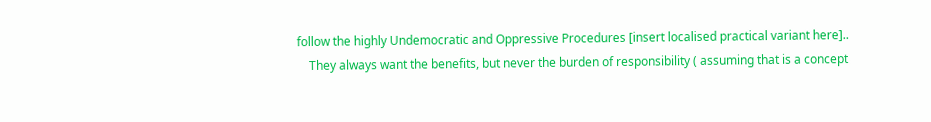follow the highly Undemocratic and Oppressive Procedures [insert localised practical variant here]..
    They always want the benefits, but never the burden of responsibility ( assuming that is a concept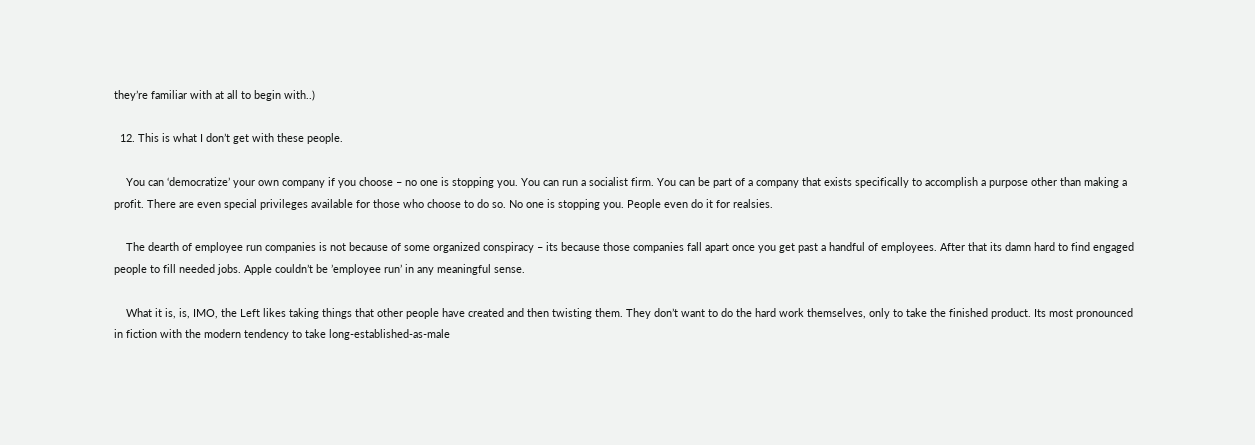they’re familiar with at all to begin with..)

  12. This is what I don’t get with these people.

    You can ‘democratize’ your own company if you choose – no one is stopping you. You can run a socialist firm. You can be part of a company that exists specifically to accomplish a purpose other than making a profit. There are even special privileges available for those who choose to do so. No one is stopping you. People even do it for realsies.

    The dearth of employee run companies is not because of some organized conspiracy – its because those companies fall apart once you get past a handful of employees. After that its damn hard to find engaged people to fill needed jobs. Apple couldn’t be ’employee run’ in any meaningful sense.

    What it is, is, IMO, the Left likes taking things that other people have created and then twisting them. They don’t want to do the hard work themselves, only to take the finished product. Its most pronounced in fiction with the modern tendency to take long-established-as-male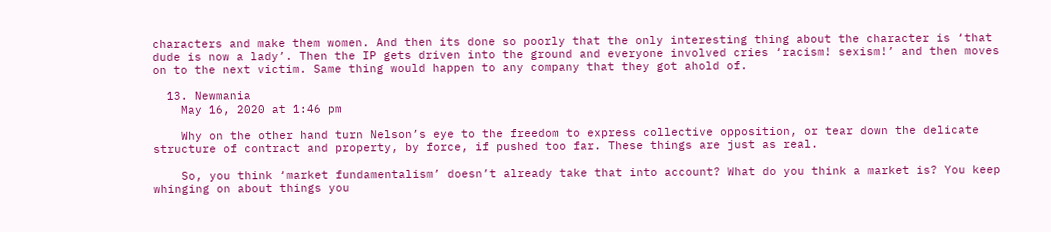characters and make them women. And then its done so poorly that the only interesting thing about the character is ‘that dude is now a lady’. Then the IP gets driven into the ground and everyone involved cries ‘racism! sexism!’ and then moves on to the next victim. Same thing would happen to any company that they got ahold of.

  13. Newmania
    May 16, 2020 at 1:46 pm

    Why on the other hand turn Nelson’s eye to the freedom to express collective opposition, or tear down the delicate structure of contract and property, by force, if pushed too far. These things are just as real.

    So, you think ‘market fundamentalism’ doesn’t already take that into account? What do you think a market is? You keep whinging on about things you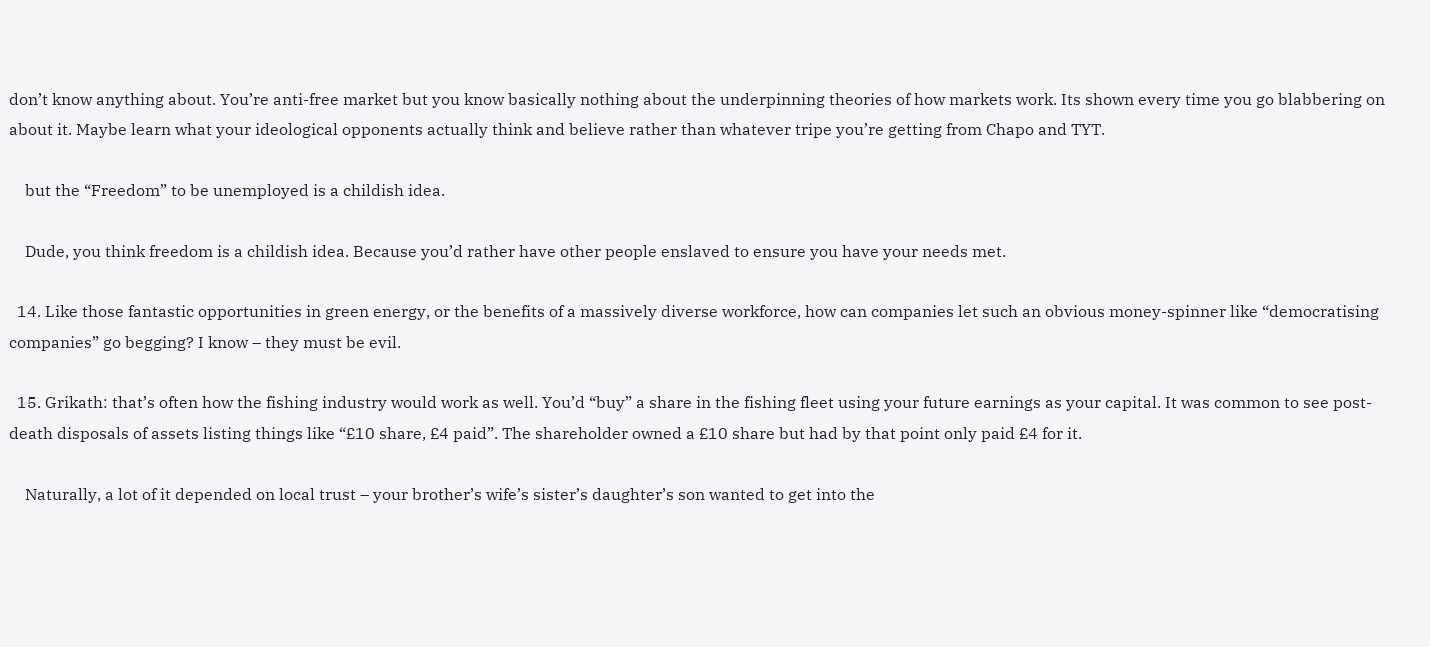don’t know anything about. You’re anti-free market but you know basically nothing about the underpinning theories of how markets work. Its shown every time you go blabbering on about it. Maybe learn what your ideological opponents actually think and believe rather than whatever tripe you’re getting from Chapo and TYT.

    but the “Freedom” to be unemployed is a childish idea.

    Dude, you think freedom is a childish idea. Because you’d rather have other people enslaved to ensure you have your needs met.

  14. Like those fantastic opportunities in green energy, or the benefits of a massively diverse workforce, how can companies let such an obvious money-spinner like “democratising companies” go begging? I know – they must be evil.

  15. Grikath: that’s often how the fishing industry would work as well. You’d “buy” a share in the fishing fleet using your future earnings as your capital. It was common to see post-death disposals of assets listing things like “£10 share, £4 paid”. The shareholder owned a £10 share but had by that point only paid £4 for it.

    Naturally, a lot of it depended on local trust – your brother’s wife’s sister’s daughter’s son wanted to get into the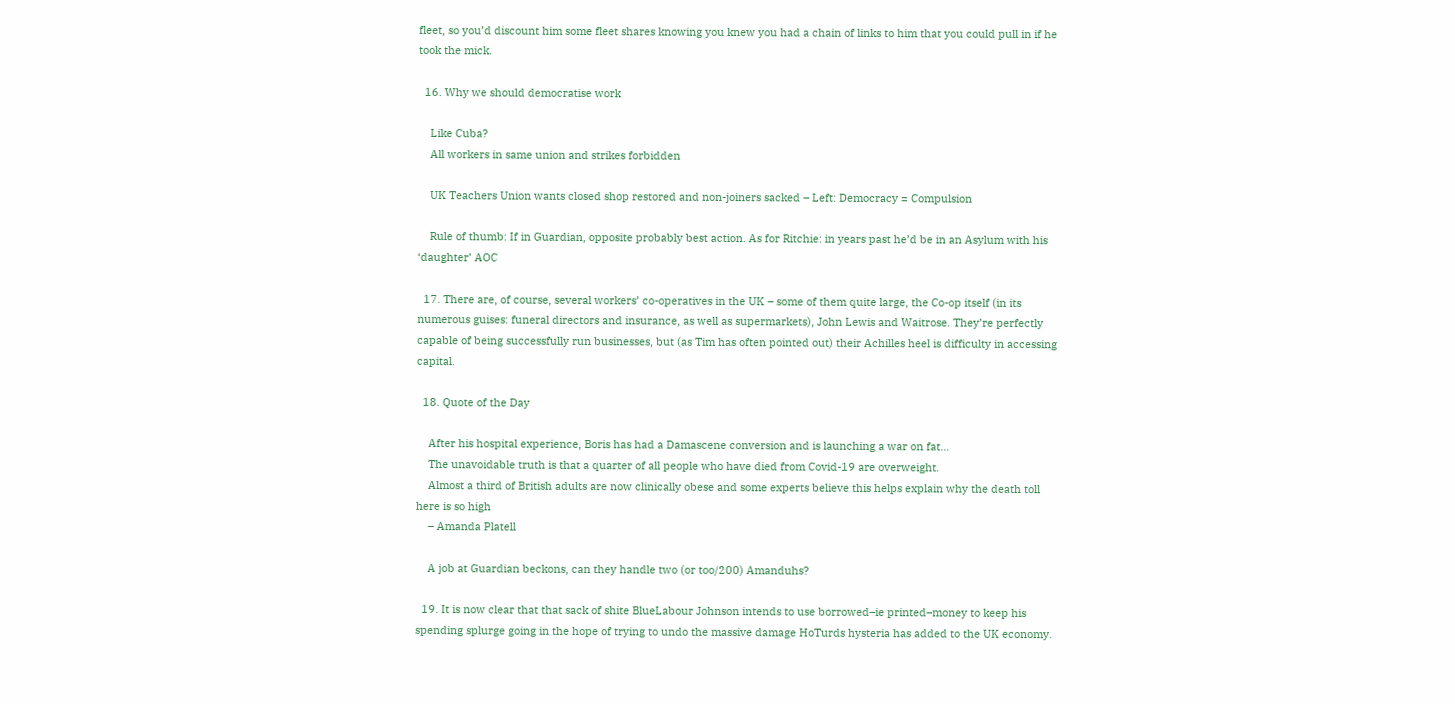fleet, so you’d discount him some fleet shares knowing you knew you had a chain of links to him that you could pull in if he took the mick.

  16. Why we should democratise work

    Like Cuba?
    All workers in same union and strikes forbidden

    UK Teachers Union wants closed shop restored and non-joiners sacked – Left: Democracy = Compulsion

    Rule of thumb: If in Guardian, opposite probably best action. As for Ritchie: in years past he’d be in an Asylum with his ‘daughter’ AOC

  17. There are, of course, several workers’ co-operatives in the UK – some of them quite large, the Co-op itself (in its numerous guises: funeral directors and insurance, as well as supermarkets), John Lewis and Waitrose. They’re perfectly capable of being successfully run businesses, but (as Tim has often pointed out) their Achilles heel is difficulty in accessing capital.

  18. Quote of the Day

    After his hospital experience, Boris has had a Damascene conversion and is launching a war on fat…
    The unavoidable truth is that a quarter of all people who have died from Covid-19 are overweight.
    Almost a third of British adults are now clinically obese and some experts believe this helps explain why the death toll here is so high
    – Amanda Platell

    A job at Guardian beckons, can they handle two (or too/200) Amanduhs?

  19. It is now clear that that sack of shite BlueLabour Johnson intends to use borrowed–ie printed–money to keep his spending splurge going in the hope of trying to undo the massive damage HoTurds hysteria has added to the UK economy.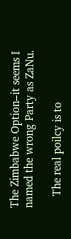The Zimbabwe Option–it seems I named the wrong Party as ZaNu.

    The real poilcy is to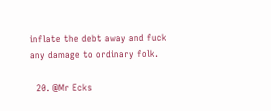inflate the debt away and fuck any damage to ordinary folk.

  20. @Mr Ecks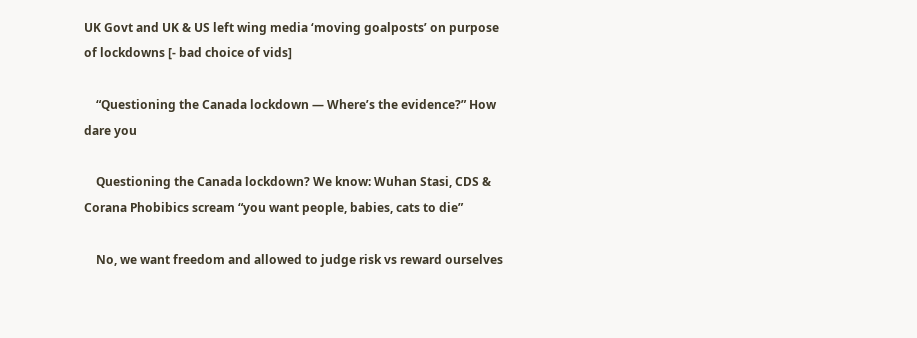UK Govt and UK & US left wing media ‘moving goalposts’ on purpose of lockdowns [- bad choice of vids]

    “Questioning the Canada lockdown — Where’s the evidence?” How dare you

    Questioning the Canada lockdown? We know: Wuhan Stasi, CDS & Corana Phobibics scream “you want people, babies, cats to die”

    No, we want freedom and allowed to judge risk vs reward ourselves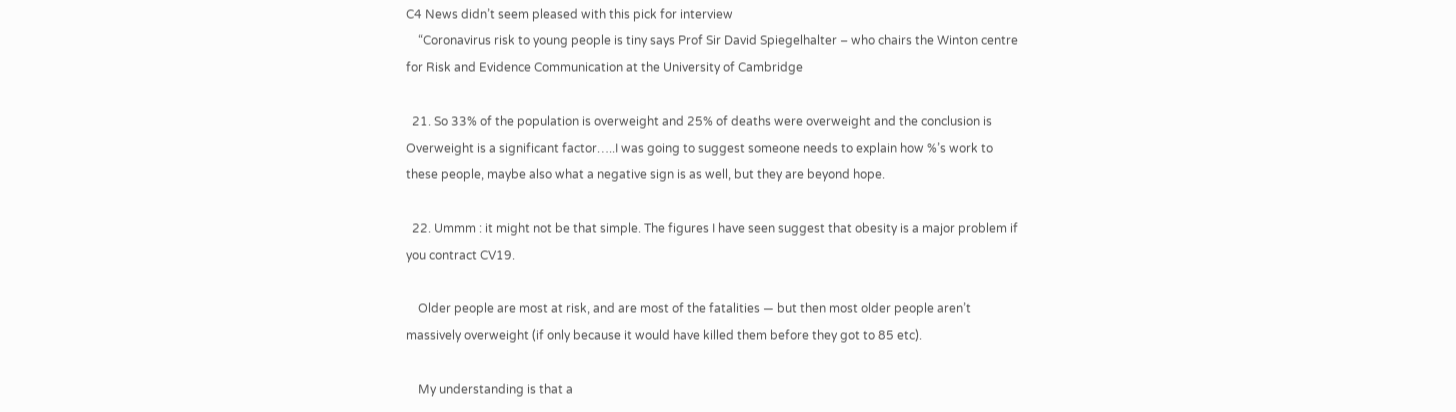C4 News didn’t seem pleased with this pick for interview
    “Coronavirus risk to young people is tiny says Prof Sir David Spiegelhalter – who chairs the Winton centre for Risk and Evidence Communication at the University of Cambridge

  21. So 33% of the population is overweight and 25% of deaths were overweight and the conclusion is Overweight is a significant factor…..I was going to suggest someone needs to explain how %’s work to these people, maybe also what a negative sign is as well, but they are beyond hope.

  22. Ummm : it might not be that simple. The figures I have seen suggest that obesity is a major problem if you contract CV19.

    Older people are most at risk, and are most of the fatalities — but then most older people aren’t massively overweight (if only because it would have killed them before they got to 85 etc).

    My understanding is that a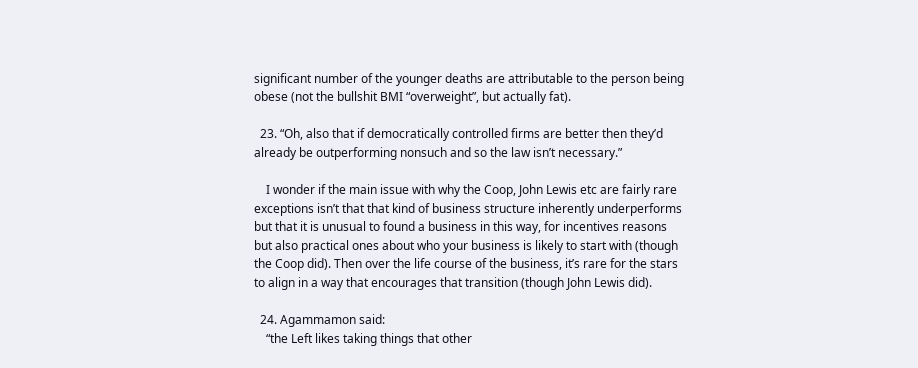significant number of the younger deaths are attributable to the person being obese (not the bullshit BMI “overweight”, but actually fat).

  23. “Oh, also that if democratically controlled firms are better then they’d already be outperforming nonsuch and so the law isn’t necessary.”

    I wonder if the main issue with why the Coop, John Lewis etc are fairly rare exceptions isn’t that that kind of business structure inherently underperforms but that it is unusual to found a business in this way, for incentives reasons but also practical ones about who your business is likely to start with (though the Coop did). Then over the life course of the business, it’s rare for the stars to align in a way that encourages that transition (though John Lewis did).

  24. Agammamon said:
    “the Left likes taking things that other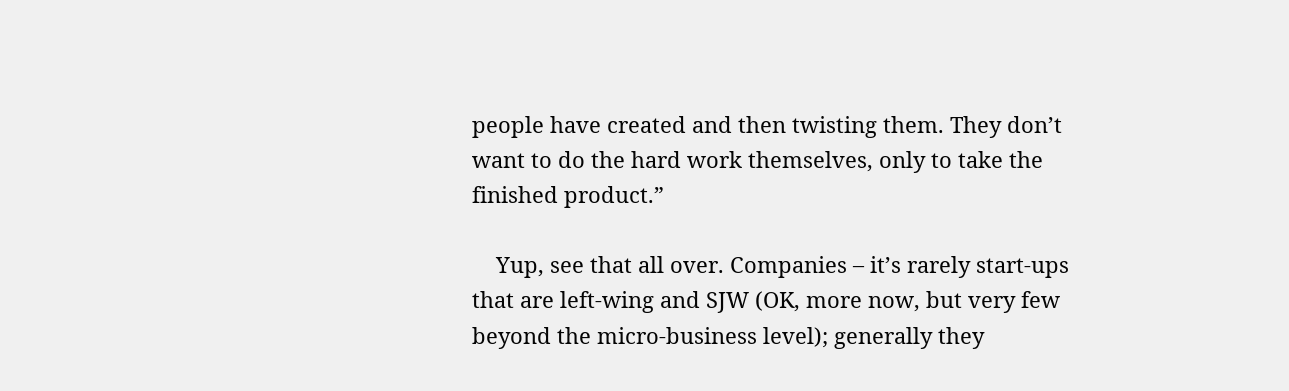people have created and then twisting them. They don’t want to do the hard work themselves, only to take the finished product.”

    Yup, see that all over. Companies – it’s rarely start-ups that are left-wing and SJW (OK, more now, but very few beyond the micro-business level); generally they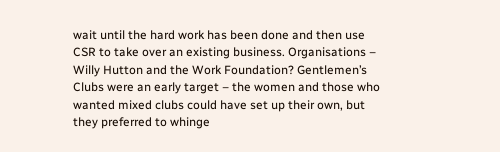wait until the hard work has been done and then use CSR to take over an existing business. Organisations – Willy Hutton and the Work Foundation? Gentlemen’s Clubs were an early target – the women and those who wanted mixed clubs could have set up their own, but they preferred to whinge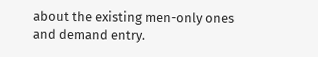about the existing men-only ones and demand entry.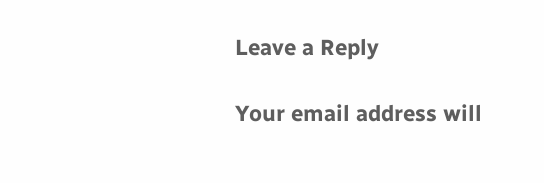Leave a Reply

Your email address will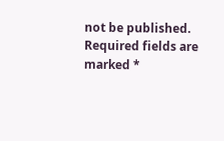not be published. Required fields are marked *